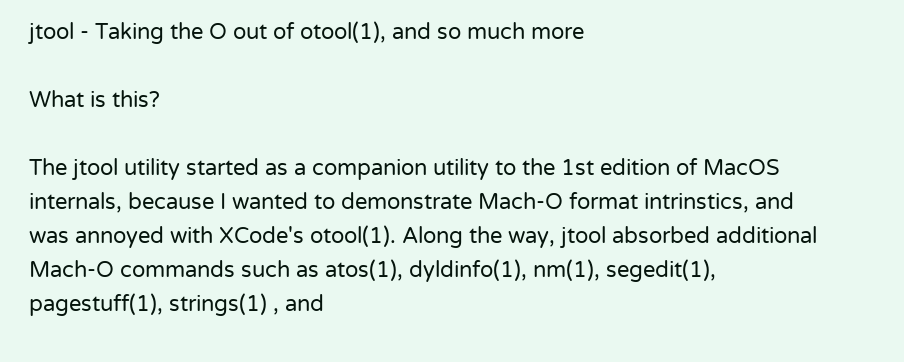jtool - Taking the O out of otool(1), and so much more

What is this?

The jtool utility started as a companion utility to the 1st edition of MacOS internals, because I wanted to demonstrate Mach-O format intrinstics, and was annoyed with XCode's otool(1). Along the way, jtool absorbed additional Mach-O commands such as atos(1), dyldinfo(1), nm(1), segedit(1), pagestuff(1), strings(1) , and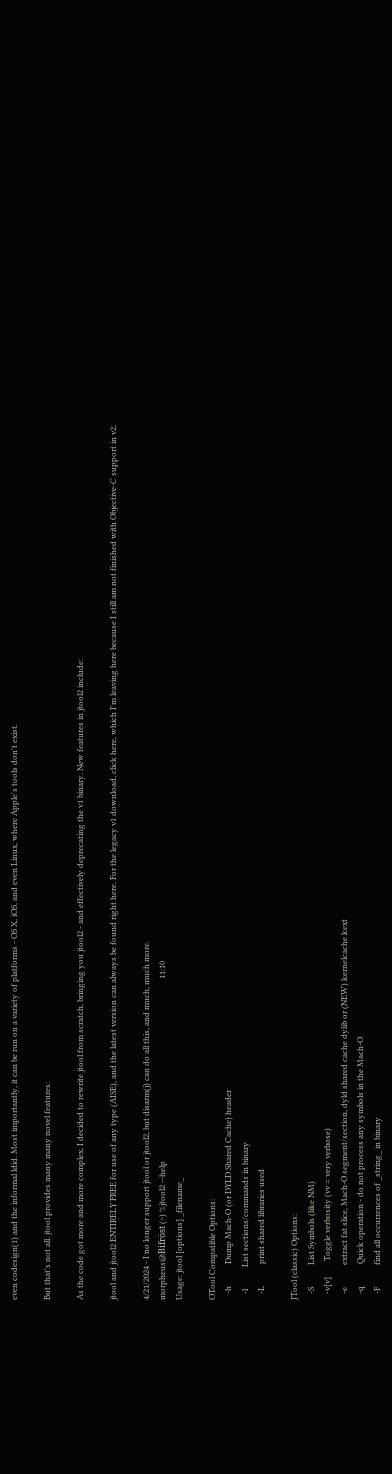even codesign(1) and the informal ldid. Most importantly, it can be run on a variety of platforms - OS X, iOS, and even Linux, where Apple's tools don't exist.

But that's not all. jtool provides many many novel features:

As the code got more and more complex, I decided to rewrite jtool from scratch, bringing you jtool2 - and effectively deprecating the v1 binary. New features in jtool2 include:

jtool and jtool2 ENTIRELY FREE for use of any type (AISE), and the latest version can always be found right here. For the legacy v1 download, click here, which I'm leaving here because I still am not finished with Objective-C support in v2.

4/21/2024 - I no longer support jtool or jtool2, but disarm(j) can do all this, and much, much more.
morpheus@Bifröst (~) %jtool2 --help                                                                                           11:10
Usage: jtool [options] _filename_

OTool Compatible Options:
   -h           Dump Mach-O (or DYLD Shared Cache) header
   -l           List sections/commands in binary
   -L           print shared libraries used

JTool (classic) Options:
   -S           List Symbols (like NM)
   -v[v]        Toggle verbosity (vv = very verbose)
   -e           extract fat slice, Mach-O segment/section, dyld shared cache dylib or (NEW) kernelcache kext
   -q           Quick operation - do not process any symbols in the Mach-O
   -F           find all occurrences of _string_ in binary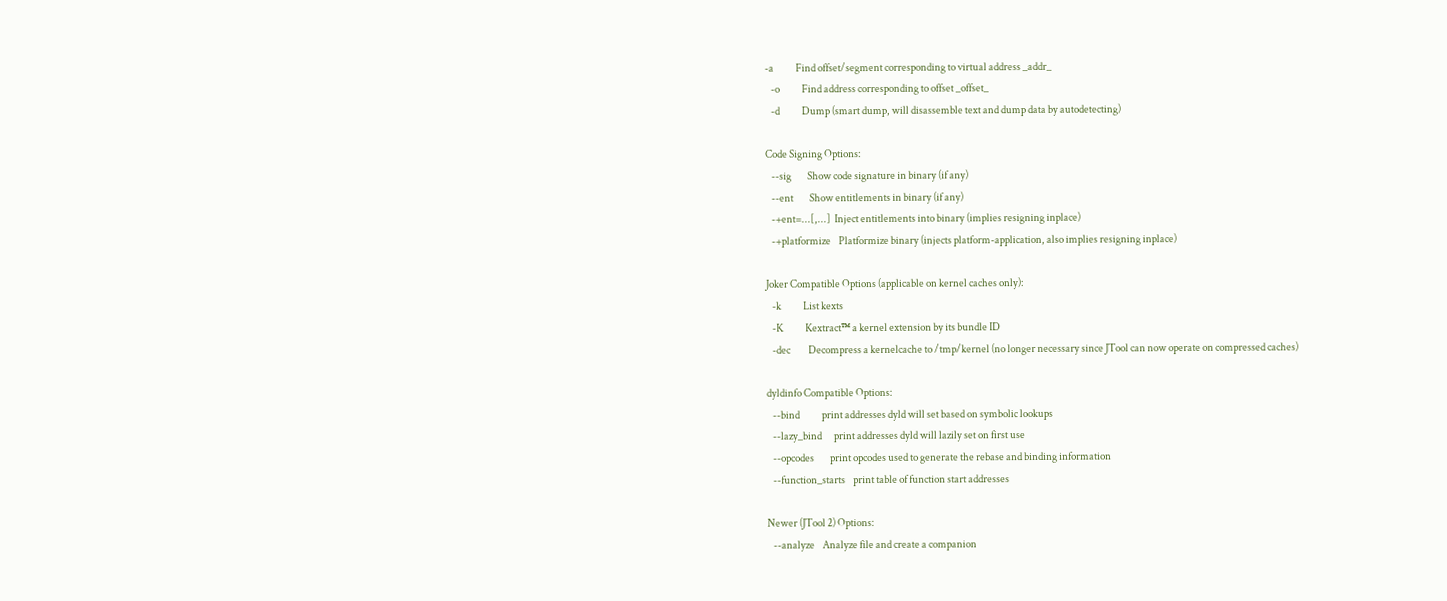-a           Find offset/segment corresponding to virtual address _addr_
   -o           Find address corresponding to offset _offset_
   -d           Dump (smart dump, will disassemble text and dump data by autodetecting)

Code Signing Options:
   --sig        Show code signature in binary (if any)
   --ent        Show entitlements in binary (if any)
   -+ent=...[,...]  Inject entitlements into binary (implies resigning inplace)
   -+platformize    Platformize binary (injects platform-application, also implies resigning inplace)

Joker Compatible Options (applicable on kernel caches only):
   -k           List kexts
   -K           Kextract™ a kernel extension by its bundle ID
   -dec         Decompress a kernelcache to /tmp/kernel (no longer necessary since JTool can now operate on compressed caches)

dyldinfo Compatible Options:
   --bind           print addresses dyld will set based on symbolic lookups
   --lazy_bind      print addresses dyld will lazily set on first use
   --opcodes        print opcodes used to generate the rebase and binding information
   --function_starts    print table of function start addresses

Newer (JTool 2) Options:
   --analyze    Analyze file and create a companion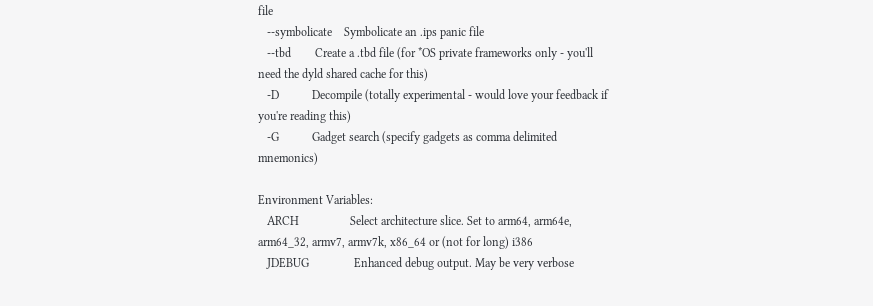file
   --symbolicate    Symbolicate an .ips panic file
   --tbd        Create a .tbd file (for *OS private frameworks only - you'll need the dyld shared cache for this)
   -D           Decompile (totally experimental - would love your feedback if you're reading this)
   -G           Gadget search (specify gadgets as comma delimited mnemonics)

Environment Variables:
   ARCH                 Select architecture slice. Set to arm64, arm64e, arm64_32, armv7, armv7k, x86_64 or (not for long) i386
   JDEBUG               Enhanced debug output. May be very verbose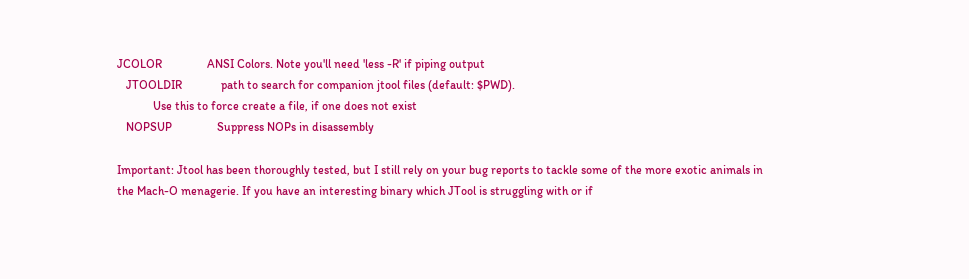JCOLOR               ANSI Colors. Note you'll need 'less -R' if piping output
   JTOOLDIR             path to search for companion jtool files (default: $PWD).
            Use this to force create a file, if one does not exist
   NOPSUP               Suppress NOPs in disassembly

Important: Jtool has been thoroughly tested, but I still rely on your bug reports to tackle some of the more exotic animals in the Mach-O menagerie. If you have an interesting binary which JTool is struggling with or if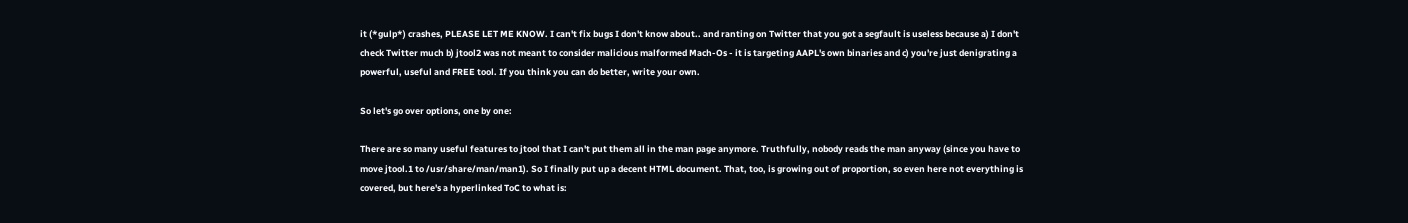it (*gulp*) crashes, PLEASE LET ME KNOW. I can't fix bugs I don't know about.. and ranting on Twitter that you got a segfault is useless because a) I don't check Twitter much b) jtool2 was not meant to consider malicious malformed Mach-Os - it is targeting AAPL's own binaries and c) you're just denigrating a powerful, useful and FREE tool. If you think you can do better, write your own.

So let's go over options, one by one:

There are so many useful features to jtool that I can't put them all in the man page anymore. Truthfully, nobody reads the man anyway (since you have to move jtool.1 to /usr/share/man/man1). So I finally put up a decent HTML document. That, too, is growing out of proportion, so even here not everything is covered, but here's a hyperlinked ToC to what is: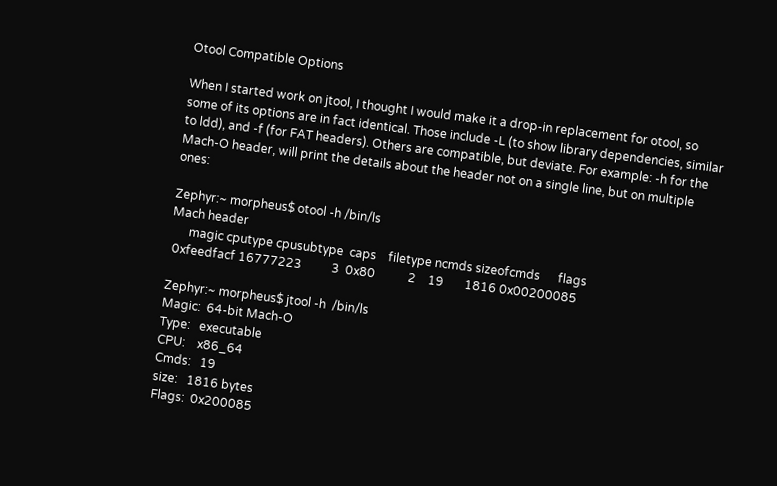Otool Compatible Options

When I started work on jtool, I thought I would make it a drop-in replacement for otool, so some of its options are in fact identical. Those include -L (to show library dependencies, similar to ldd), and -f (for FAT headers). Others are compatible, but deviate. For example: -h for the Mach-O header, will print the details about the header not on a single line, but on multiple ones:

Zephyr:~ morpheus$ otool -h /bin/ls
Mach header
      magic cputype cpusubtype  caps    filetype ncmds sizeofcmds      flags
 0xfeedfacf 16777223          3  0x80           2    19       1816 0x00200085

Zephyr:~ morpheus$ jtool -h  /bin/ls
Magic:  64-bit Mach-O
Type:   executable
CPU:    x86_64
Cmds:   19
size:   1816 bytes
Flags:  0x200085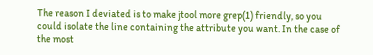The reason I deviated is to make jtool more grep(1) friendly, so you could isolate the line containing the attribute you want. In the case of the most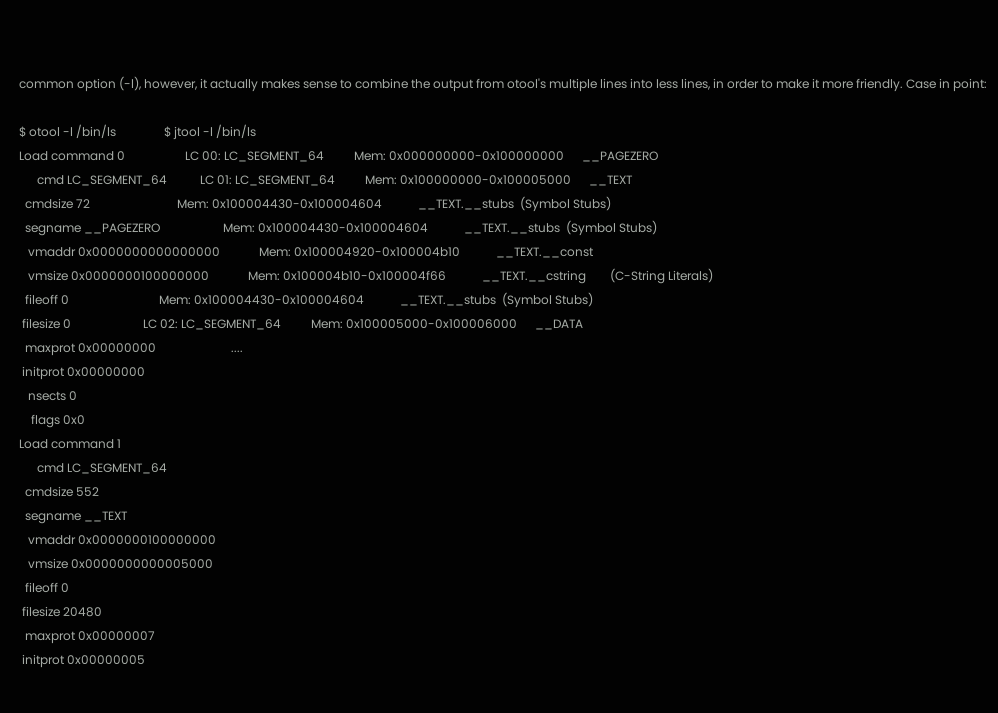common option (-l), however, it actually makes sense to combine the output from otool's multiple lines into less lines, in order to make it more friendly. Case in point:

$ otool -l /bin/ls                $ jtool -l /bin/ls
Load command 0                    LC 00: LC_SEGMENT_64          Mem: 0x000000000-0x100000000      __PAGEZERO
      cmd LC_SEGMENT_64           LC 01: LC_SEGMENT_64          Mem: 0x100000000-0x100005000      __TEXT
  cmdsize 72                             Mem: 0x100004430-0x100004604            __TEXT.__stubs  (Symbol Stubs)
  segname __PAGEZERO                     Mem: 0x100004430-0x100004604            __TEXT.__stubs  (Symbol Stubs)
   vmaddr 0x0000000000000000             Mem: 0x100004920-0x100004b10            __TEXT.__const
   vmsize 0x0000000100000000             Mem: 0x100004b10-0x100004f66            __TEXT.__cstring        (C-String Literals)
  fileoff 0                              Mem: 0x100004430-0x100004604            __TEXT.__stubs  (Symbol Stubs)
 filesize 0                        LC 02: LC_SEGMENT_64          Mem: 0x100005000-0x100006000      __DATA
  maxprot 0x00000000                         ....
 initprot 0x00000000
   nsects 0
    flags 0x0
Load command 1
      cmd LC_SEGMENT_64
  cmdsize 552
  segname __TEXT
   vmaddr 0x0000000100000000
   vmsize 0x0000000000005000
  fileoff 0
 filesize 20480
  maxprot 0x00000007
 initprot 0x00000005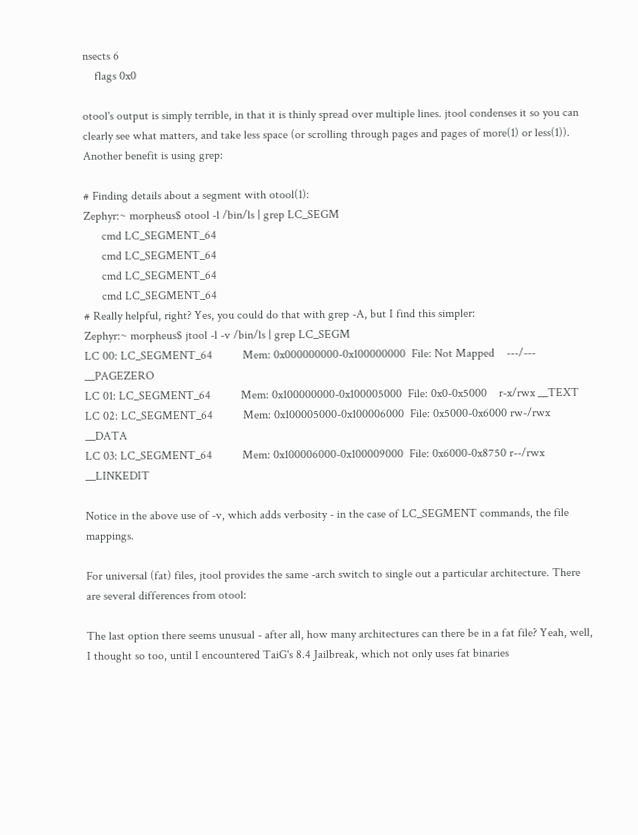nsects 6
    flags 0x0

otool's output is simply terrible, in that it is thinly spread over multiple lines. jtool condenses it so you can clearly see what matters, and take less space (or scrolling through pages and pages of more(1) or less(1)). Another benefit is using grep:

# Finding details about a segment with otool(1):
Zephyr:~ morpheus$ otool -l /bin/ls | grep LC_SEGM
      cmd LC_SEGMENT_64
      cmd LC_SEGMENT_64
      cmd LC_SEGMENT_64
      cmd LC_SEGMENT_64
# Really helpful, right? Yes, you could do that with grep -A, but I find this simpler:
Zephyr:~ morpheus$ jtool -l -v /bin/ls | grep LC_SEGM
LC 00: LC_SEGMENT_64          Mem: 0x000000000-0x100000000  File: Not Mapped    ---/--- __PAGEZERO
LC 01: LC_SEGMENT_64          Mem: 0x100000000-0x100005000  File: 0x0-0x5000    r-x/rwx __TEXT
LC 02: LC_SEGMENT_64          Mem: 0x100005000-0x100006000  File: 0x5000-0x6000 rw-/rwx __DATA
LC 03: LC_SEGMENT_64          Mem: 0x100006000-0x100009000  File: 0x6000-0x8750 r--/rwx __LINKEDIT

Notice in the above use of -v, which adds verbosity - in the case of LC_SEGMENT commands, the file mappings.

For universal (fat) files, jtool provides the same -arch switch to single out a particular architecture. There are several differences from otool:

The last option there seems unusual - after all, how many architectures can there be in a fat file? Yeah, well, I thought so too, until I encountered TaiG's 8.4 Jailbreak, which not only uses fat binaries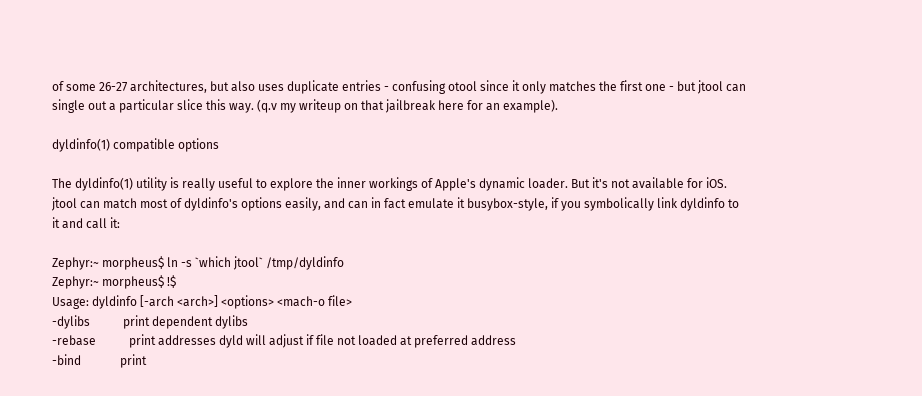of some 26-27 architectures, but also uses duplicate entries - confusing otool since it only matches the first one - but jtool can single out a particular slice this way. (q.v my writeup on that jailbreak here for an example).

dyldinfo(1) compatible options

The dyldinfo(1) utility is really useful to explore the inner workings of Apple's dynamic loader. But it's not available for iOS. jtool can match most of dyldinfo's options easily, and can in fact emulate it busybox-style, if you symbolically link dyldinfo to it and call it:

Zephyr:~ morpheus$ ln -s `which jtool` /tmp/dyldinfo
Zephyr:~ morpheus$ !$
Usage: dyldinfo [-arch <arch>] <options> <mach-o file>
-dylibs           print dependent dylibs
-rebase           print addresses dyld will adjust if file not loaded at preferred address
-bind             print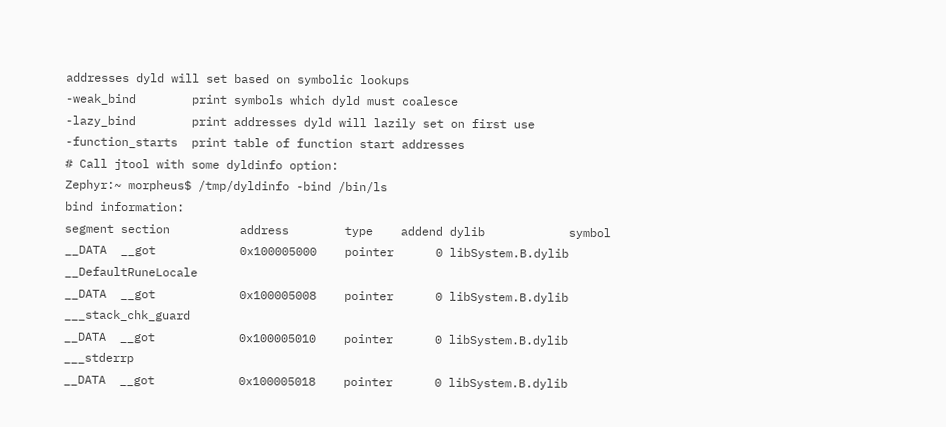addresses dyld will set based on symbolic lookups
-weak_bind        print symbols which dyld must coalesce
-lazy_bind        print addresses dyld will lazily set on first use
-function_starts  print table of function start addresses
# Call jtool with some dyldinfo option:
Zephyr:~ morpheus$ /tmp/dyldinfo -bind /bin/ls
bind information:
segment section          address        type    addend dylib            symbol
__DATA  __got            0x100005000    pointer      0 libSystem.B.dylib    __DefaultRuneLocale
__DATA  __got            0x100005008    pointer      0 libSystem.B.dylib    ___stack_chk_guard
__DATA  __got            0x100005010    pointer      0 libSystem.B.dylib    ___stderrp
__DATA  __got            0x100005018    pointer      0 libSystem.B.dylib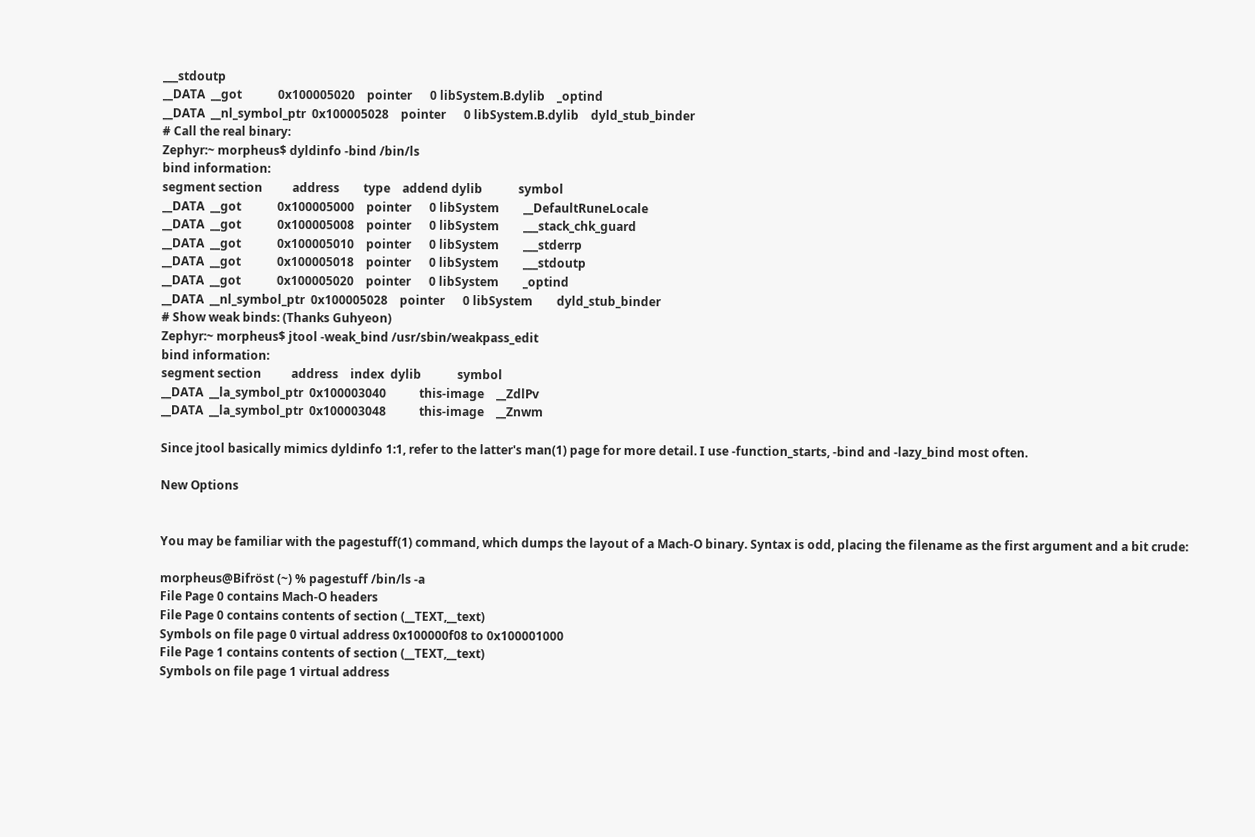___stdoutp
__DATA  __got            0x100005020    pointer      0 libSystem.B.dylib    _optind
__DATA  __nl_symbol_ptr  0x100005028    pointer      0 libSystem.B.dylib    dyld_stub_binder
# Call the real binary:
Zephyr:~ morpheus$ dyldinfo -bind /bin/ls
bind information:
segment section          address        type    addend dylib            symbol
__DATA  __got            0x100005000    pointer      0 libSystem        __DefaultRuneLocale
__DATA  __got            0x100005008    pointer      0 libSystem        ___stack_chk_guard
__DATA  __got            0x100005010    pointer      0 libSystem        ___stderrp
__DATA  __got            0x100005018    pointer      0 libSystem        ___stdoutp
__DATA  __got            0x100005020    pointer      0 libSystem        _optind
__DATA  __nl_symbol_ptr  0x100005028    pointer      0 libSystem        dyld_stub_binder
# Show weak binds: (Thanks Guhyeon)
Zephyr:~ morpheus$ jtool -weak_bind /usr/sbin/weakpass_edit
bind information:
segment section          address    index  dylib            symbol
__DATA  __la_symbol_ptr  0x100003040           this-image    __ZdlPv
__DATA  __la_symbol_ptr  0x100003048           this-image    __Znwm

Since jtool basically mimics dyldinfo 1:1, refer to the latter's man(1) page for more detail. I use -function_starts, -bind and -lazy_bind most often.

New Options


You may be familiar with the pagestuff(1) command, which dumps the layout of a Mach-O binary. Syntax is odd, placing the filename as the first argument and a bit crude:

morpheus@Bifröst (~) % pagestuff /bin/ls -a
File Page 0 contains Mach-O headers
File Page 0 contains contents of section (__TEXT,__text)
Symbols on file page 0 virtual address 0x100000f08 to 0x100001000
File Page 1 contains contents of section (__TEXT,__text)
Symbols on file page 1 virtual address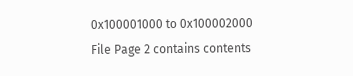0x100001000 to 0x100002000
File Page 2 contains contents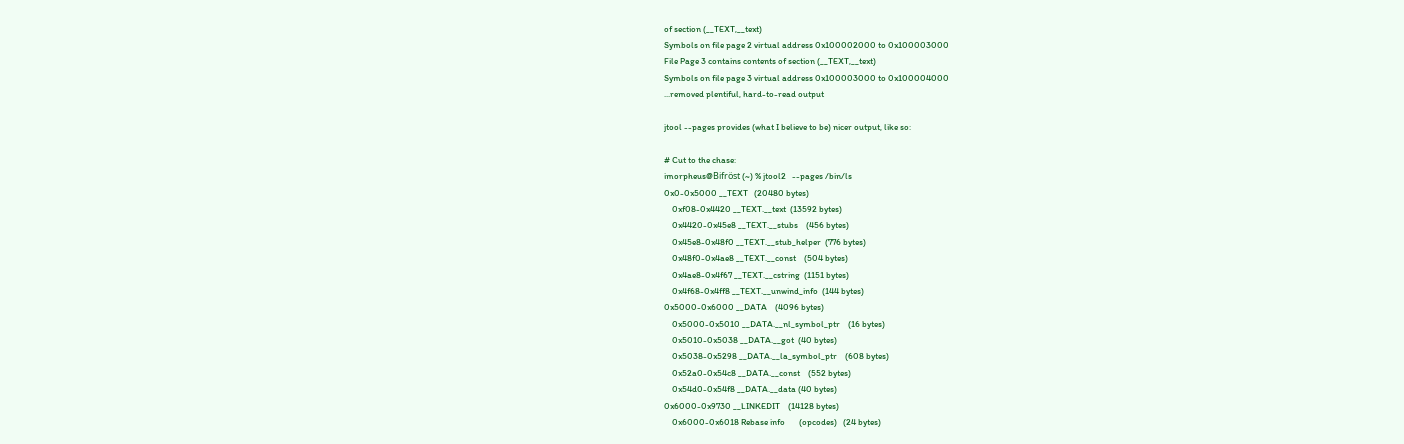of section (__TEXT,__text)
Symbols on file page 2 virtual address 0x100002000 to 0x100003000
File Page 3 contains contents of section (__TEXT,__text)
Symbols on file page 3 virtual address 0x100003000 to 0x100004000
...removed plentiful, hard-to-read output

jtool --pages provides (what I believe to be) nicer output, like so:

# Cut to the chase:
imorpheus@Bifröst (~) % jtool2   --pages /bin/ls
0x0-0x5000 __TEXT   (20480 bytes)
    0xf08-0x4420 __TEXT.__text  (13592 bytes)
    0x4420-0x45e8 __TEXT.__stubs    (456 bytes)
    0x45e8-0x48f0 __TEXT.__stub_helper  (776 bytes)
    0x48f0-0x4ae8 __TEXT.__const    (504 bytes)
    0x4ae8-0x4f67 __TEXT.__cstring  (1151 bytes)
    0x4f68-0x4ff8 __TEXT.__unwind_info  (144 bytes)
0x5000-0x6000 __DATA    (4096 bytes)
    0x5000-0x5010 __DATA.__nl_symbol_ptr    (16 bytes)
    0x5010-0x5038 __DATA.__got  (40 bytes)
    0x5038-0x5298 __DATA.__la_symbol_ptr    (608 bytes)
    0x52a0-0x54c8 __DATA.__const    (552 bytes)
    0x54d0-0x54f8 __DATA.__data (40 bytes)
0x6000-0x9730 __LINKEDIT    (14128 bytes)
    0x6000-0x6018 Rebase info       (opcodes)   (24 bytes)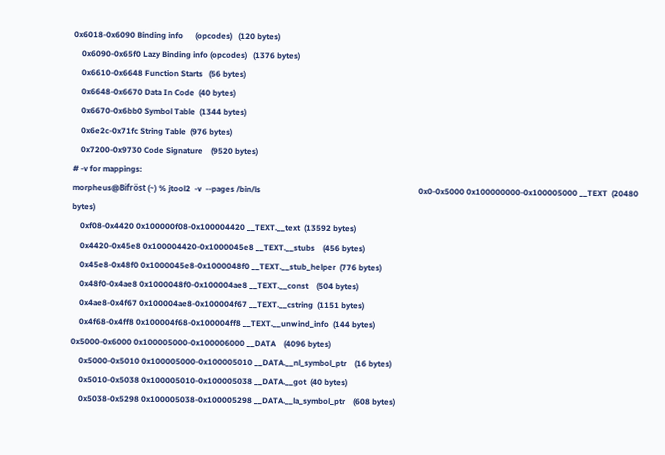0x6018-0x6090 Binding info      (opcodes)   (120 bytes)
    0x6090-0x65f0 Lazy Binding info (opcodes)   (1376 bytes)
    0x6610-0x6648 Function Starts   (56 bytes)
    0x6648-0x6670 Data In Code  (40 bytes)
    0x6670-0x6bb0 Symbol Table  (1344 bytes)
    0x6e2c-0x71fc String Table  (976 bytes)
    0x7200-0x9730 Code Signature    (9520 bytes)
# -v for mappings:
morpheus@Bifröst (~) % jtool2  -v  --pages /bin/ls                                                                               0x0-0x5000 0x100000000-0x100005000 __TEXT  (20480 bytes)
    0xf08-0x4420 0x100000f08-0x100004420 __TEXT.__text  (13592 bytes)
    0x4420-0x45e8 0x100004420-0x1000045e8 __TEXT.__stubs    (456 bytes)
    0x45e8-0x48f0 0x1000045e8-0x1000048f0 __TEXT.__stub_helper  (776 bytes)
    0x48f0-0x4ae8 0x1000048f0-0x100004ae8 __TEXT.__const    (504 bytes)
    0x4ae8-0x4f67 0x100004ae8-0x100004f67 __TEXT.__cstring  (1151 bytes)
    0x4f68-0x4ff8 0x100004f68-0x100004ff8 __TEXT.__unwind_info  (144 bytes)
0x5000-0x6000 0x100005000-0x100006000 __DATA    (4096 bytes)
    0x5000-0x5010 0x100005000-0x100005010 __DATA.__nl_symbol_ptr    (16 bytes)
    0x5010-0x5038 0x100005010-0x100005038 __DATA.__got  (40 bytes)
    0x5038-0x5298 0x100005038-0x100005298 __DATA.__la_symbol_ptr    (608 bytes)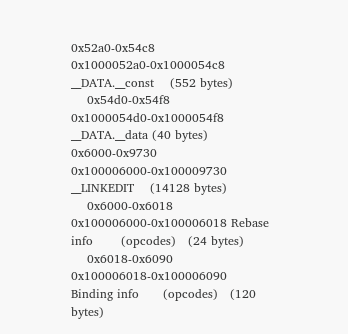0x52a0-0x54c8 0x1000052a0-0x1000054c8 __DATA.__const    (552 bytes)
    0x54d0-0x54f8 0x1000054d0-0x1000054f8 __DATA.__data (40 bytes)
0x6000-0x9730 0x100006000-0x100009730 __LINKEDIT    (14128 bytes)
    0x6000-0x6018 0x100006000-0x100006018 Rebase info       (opcodes)   (24 bytes)
    0x6018-0x6090 0x100006018-0x100006090 Binding info      (opcodes)   (120 bytes)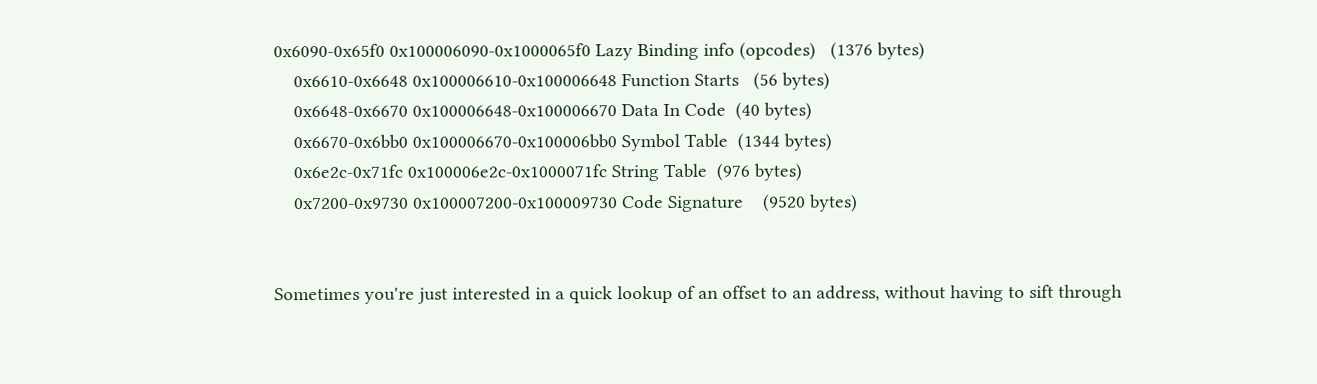0x6090-0x65f0 0x100006090-0x1000065f0 Lazy Binding info (opcodes)   (1376 bytes)
    0x6610-0x6648 0x100006610-0x100006648 Function Starts   (56 bytes)
    0x6648-0x6670 0x100006648-0x100006670 Data In Code  (40 bytes)
    0x6670-0x6bb0 0x100006670-0x100006bb0 Symbol Table  (1344 bytes)
    0x6e2c-0x71fc 0x100006e2c-0x1000071fc String Table  (976 bytes)
    0x7200-0x9730 0x100007200-0x100009730 Code Signature    (9520 bytes)


Sometimes you're just interested in a quick lookup of an offset to an address, without having to sift through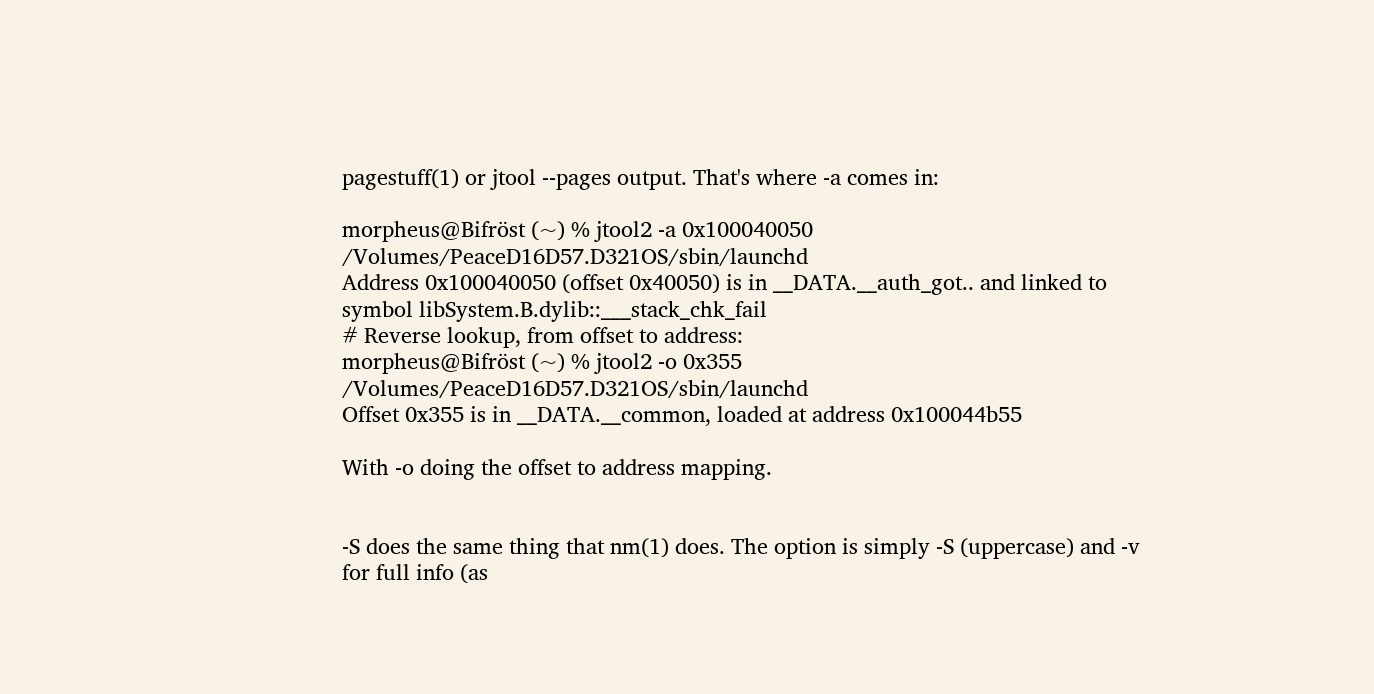pagestuff(1) or jtool --pages output. That's where -a comes in:

morpheus@Bifröst (~) % jtool2 -a 0x100040050 /Volumes/PeaceD16D57.D321OS/sbin/launchd
Address 0x100040050 (offset 0x40050) is in __DATA.__auth_got.. and linked to symbol libSystem.B.dylib::___stack_chk_fail
# Reverse lookup, from offset to address:
morpheus@Bifröst (~) % jtool2 -o 0x355 /Volumes/PeaceD16D57.D321OS/sbin/launchd
Offset 0x355 is in __DATA.__common, loaded at address 0x100044b55

With -o doing the offset to address mapping.


-S does the same thing that nm(1) does. The option is simply -S (uppercase) and -v for full info (as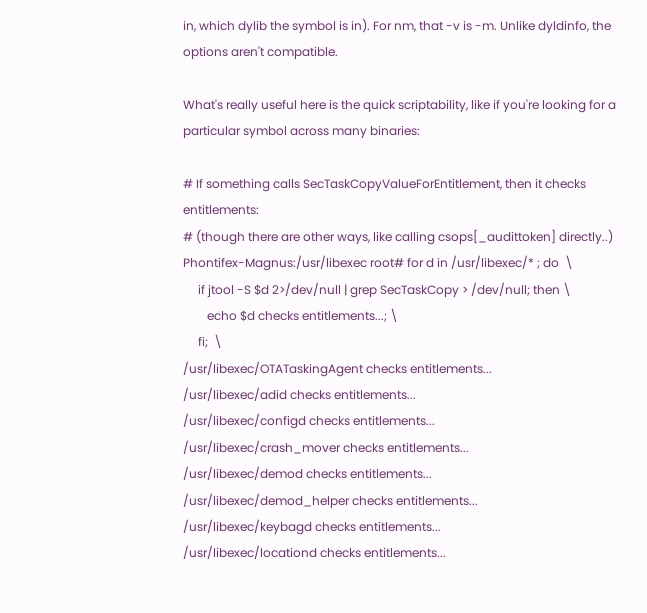in, which dylib the symbol is in). For nm, that -v is -m. Unlike dyldinfo, the options aren't compatible.

What's really useful here is the quick scriptability, like if you're looking for a particular symbol across many binaries:

# If something calls SecTaskCopyValueForEntitlement, then it checks entitlements:
# (though there are other ways, like calling csops[_audittoken] directly..)
Phontifex-Magnus:/usr/libexec root# for d in /usr/libexec/* ; do  \
     if jtool -S $d 2>/dev/null | grep SecTaskCopy > /dev/null; then \
        echo $d checks entitlements...; \
     fi;  \
/usr/libexec/OTATaskingAgent checks entitlements...
/usr/libexec/adid checks entitlements...
/usr/libexec/configd checks entitlements...
/usr/libexec/crash_mover checks entitlements...
/usr/libexec/demod checks entitlements...
/usr/libexec/demod_helper checks entitlements...
/usr/libexec/keybagd checks entitlements...
/usr/libexec/locationd checks entitlements...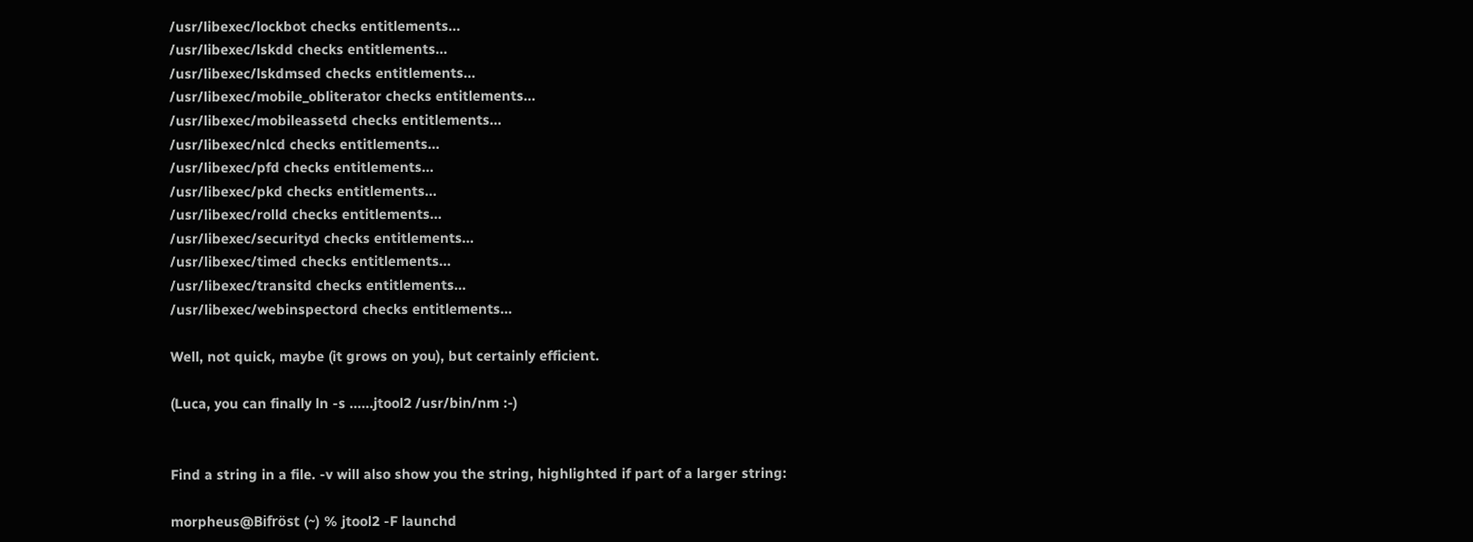/usr/libexec/lockbot checks entitlements...
/usr/libexec/lskdd checks entitlements...
/usr/libexec/lskdmsed checks entitlements...
/usr/libexec/mobile_obliterator checks entitlements...
/usr/libexec/mobileassetd checks entitlements...
/usr/libexec/nlcd checks entitlements...
/usr/libexec/pfd checks entitlements...
/usr/libexec/pkd checks entitlements...
/usr/libexec/rolld checks entitlements...
/usr/libexec/securityd checks entitlements...
/usr/libexec/timed checks entitlements...
/usr/libexec/transitd checks entitlements...
/usr/libexec/webinspectord checks entitlements...

Well, not quick, maybe (it grows on you), but certainly efficient.

(Luca, you can finally ln -s ......jtool2 /usr/bin/nm :-)


Find a string in a file. -v will also show you the string, highlighted if part of a larger string:

morpheus@Bifröst (~) % jtool2 -F launchd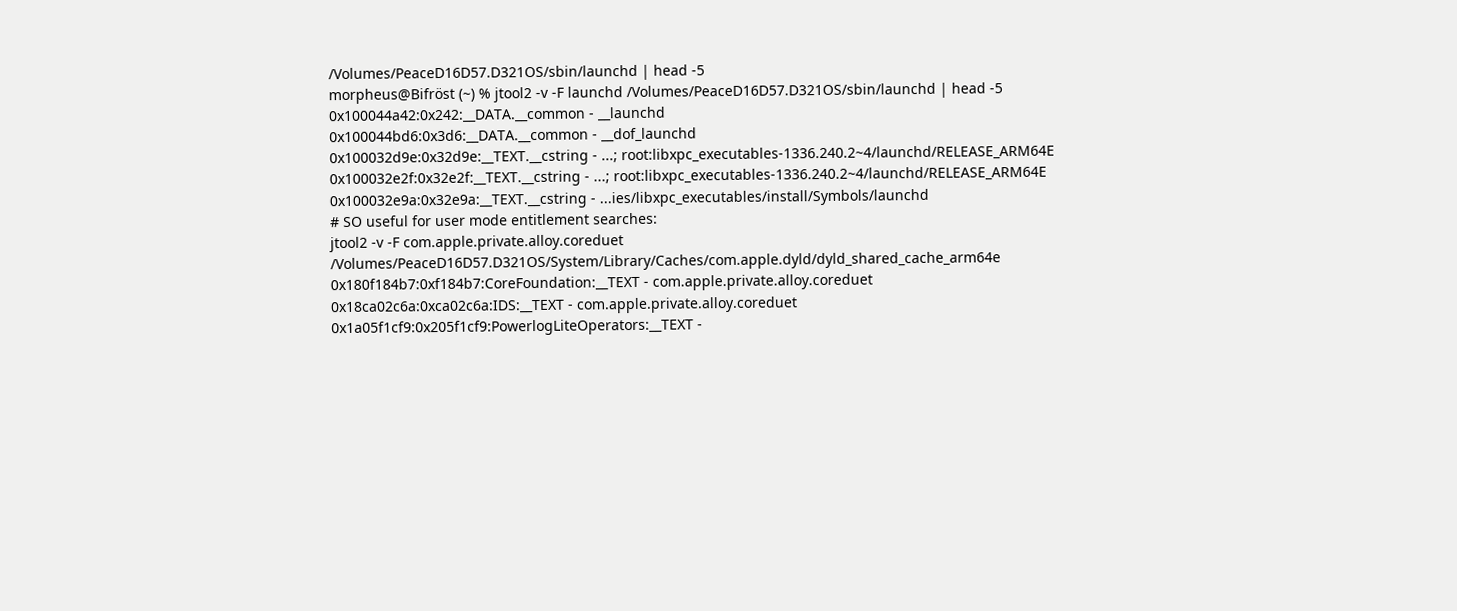/Volumes/PeaceD16D57.D321OS/sbin/launchd | head -5
morpheus@Bifröst (~) % jtool2 -v -F launchd /Volumes/PeaceD16D57.D321OS/sbin/launchd | head -5
0x100044a42:0x242:__DATA.__common - __launchd
0x100044bd6:0x3d6:__DATA.__common - __dof_launchd
0x100032d9e:0x32d9e:__TEXT.__cstring - ...; root:libxpc_executables-1336.240.2~4/launchd/RELEASE_ARM64E
0x100032e2f:0x32e2f:__TEXT.__cstring - ...; root:libxpc_executables-1336.240.2~4/launchd/RELEASE_ARM64E
0x100032e9a:0x32e9a:__TEXT.__cstring - ...ies/libxpc_executables/install/Symbols/launchd
# SO useful for user mode entitlement searches:
jtool2 -v -F com.apple.private.alloy.coreduet /Volumes/PeaceD16D57.D321OS/System/Library/Caches/com.apple.dyld/dyld_shared_cache_arm64e
0x180f184b7:0xf184b7:CoreFoundation:__TEXT - com.apple.private.alloy.coreduet
0x18ca02c6a:0xca02c6a:IDS:__TEXT - com.apple.private.alloy.coreduet
0x1a05f1cf9:0x205f1cf9:PowerlogLiteOperators:__TEXT -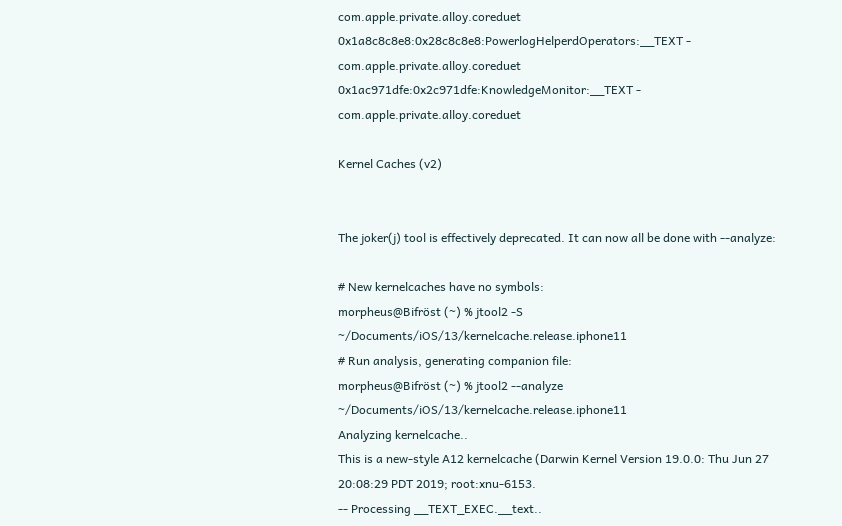com.apple.private.alloy.coreduet
0x1a8c8c8e8:0x28c8c8e8:PowerlogHelperdOperators:__TEXT - com.apple.private.alloy.coreduet
0x1ac971dfe:0x2c971dfe:KnowledgeMonitor:__TEXT - com.apple.private.alloy.coreduet

Kernel Caches (v2)


The joker(j) tool is effectively deprecated. It can now all be done with --analyze:

# New kernelcaches have no symbols:
morpheus@Bifröst (~) % jtool2 -S ~/Documents/iOS/13/kernelcache.release.iphone11
# Run analysis, generating companion file:
morpheus@Bifröst (~) % jtool2 --analyze ~/Documents/iOS/13/kernelcache.release.iphone11
Analyzing kernelcache..
This is a new-style A12 kernelcache (Darwin Kernel Version 19.0.0: Thu Jun 27 20:08:29 PDT 2019; root:xnu-6153.
-- Processing __TEXT_EXEC.__text..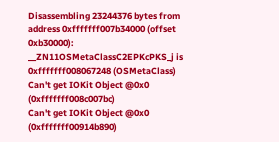Disassembling 23244376 bytes from address 0xfffffff007b34000 (offset 0xb30000):
__ZN11OSMetaClassC2EPKcPKS_j is 0xfffffff008067248 (OSMetaClass)
Can't get IOKit Object @0x0 (0xfffffff008c007bc)
Can't get IOKit Object @0x0 (0xfffffff00914b890)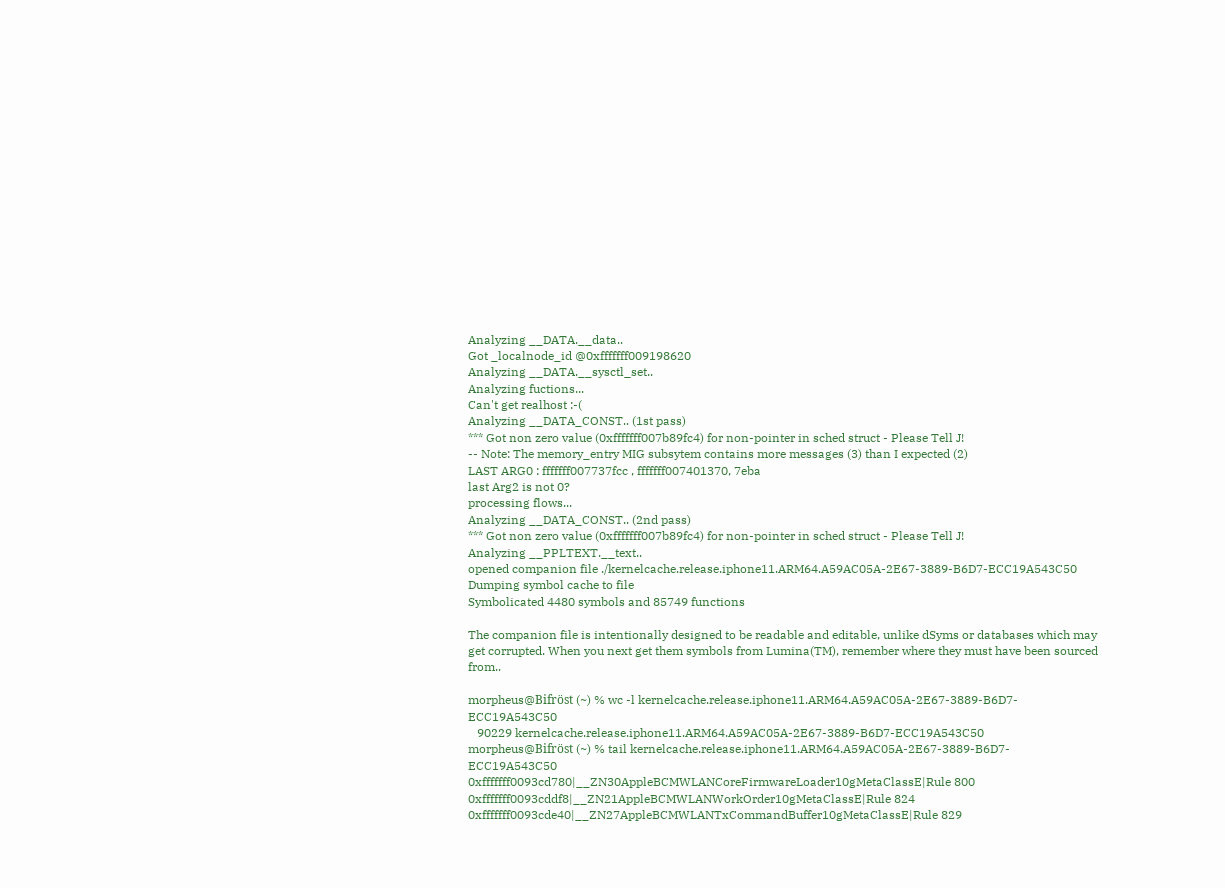Analyzing __DATA.__data..
Got _localnode_id @0xfffffff009198620
Analyzing __DATA.__sysctl_set..
Analyzing fuctions...
Can't get realhost :-(
Analyzing __DATA_CONST.. (1st pass)
*** Got non zero value (0xfffffff007b89fc4) for non-pointer in sched struct - Please Tell J!
-- Note: The memory_entry MIG subsytem contains more messages (3) than I expected (2)
LAST ARG0 : fffffff007737fcc , fffffff007401370, 7eba
last Arg2 is not 0?
processing flows...
Analyzing __DATA_CONST.. (2nd pass)
*** Got non zero value (0xfffffff007b89fc4) for non-pointer in sched struct - Please Tell J!
Analyzing __PPLTEXT.__text..
opened companion file ./kernelcache.release.iphone11.ARM64.A59AC05A-2E67-3889-B6D7-ECC19A543C50
Dumping symbol cache to file
Symbolicated 4480 symbols and 85749 functions

The companion file is intentionally designed to be readable and editable, unlike dSyms or databases which may get corrupted. When you next get them symbols from Lumina(TM), remember where they must have been sourced from..

morpheus@Bifröst (~) % wc -l kernelcache.release.iphone11.ARM64.A59AC05A-2E67-3889-B6D7-ECC19A543C50
   90229 kernelcache.release.iphone11.ARM64.A59AC05A-2E67-3889-B6D7-ECC19A543C50
morpheus@Bifröst (~) % tail kernelcache.release.iphone11.ARM64.A59AC05A-2E67-3889-B6D7-ECC19A543C50
0xfffffff0093cd780|__ZN30AppleBCMWLANCoreFirmwareLoader10gMetaClassE|Rule 800
0xfffffff0093cddf8|__ZN21AppleBCMWLANWorkOrder10gMetaClassE|Rule 824
0xfffffff0093cde40|__ZN27AppleBCMWLANTxCommandBuffer10gMetaClassE|Rule 829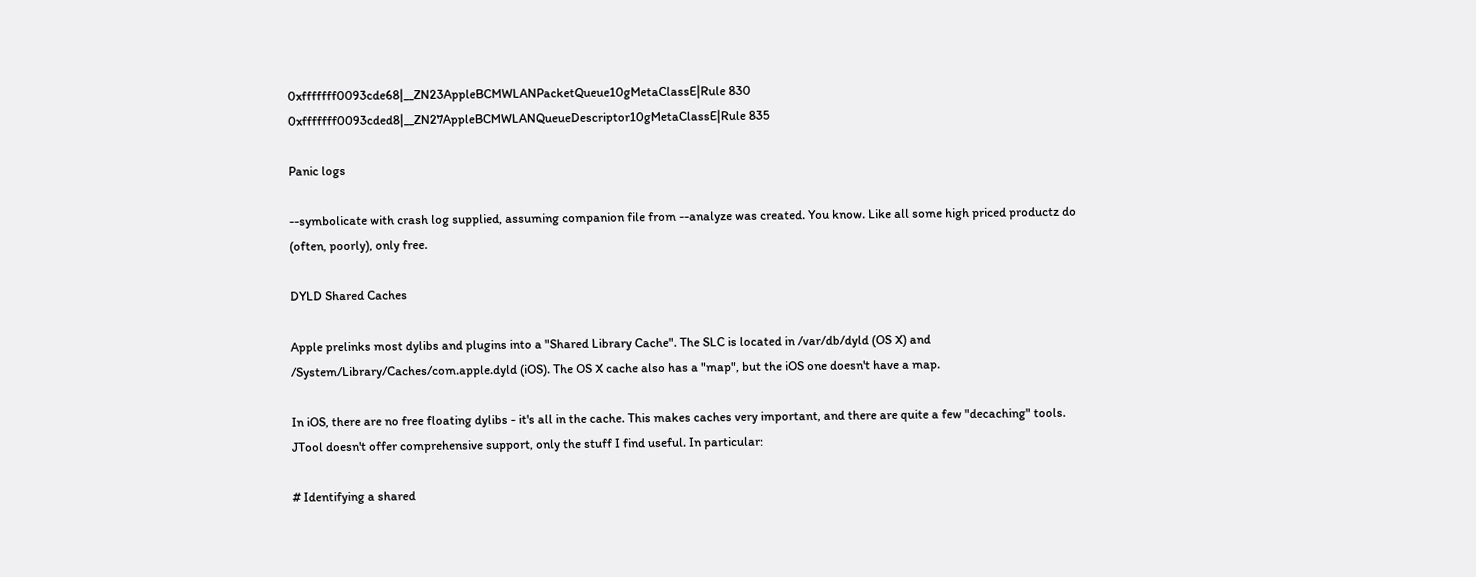0xfffffff0093cde68|__ZN23AppleBCMWLANPacketQueue10gMetaClassE|Rule 830
0xfffffff0093cded8|__ZN27AppleBCMWLANQueueDescriptor10gMetaClassE|Rule 835

Panic logs

--symbolicate with crash log supplied, assuming companion file from --analyze was created. You know. Like all some high priced productz do (often, poorly), only free.

DYLD Shared Caches

Apple prelinks most dylibs and plugins into a "Shared Library Cache". The SLC is located in /var/db/dyld (OS X) and /System/Library/Caches/com.apple.dyld (iOS). The OS X cache also has a "map", but the iOS one doesn't have a map.

In iOS, there are no free floating dylibs - it's all in the cache. This makes caches very important, and there are quite a few "decaching" tools. JTool doesn't offer comprehensive support, only the stuff I find useful. In particular:

# Identifying a shared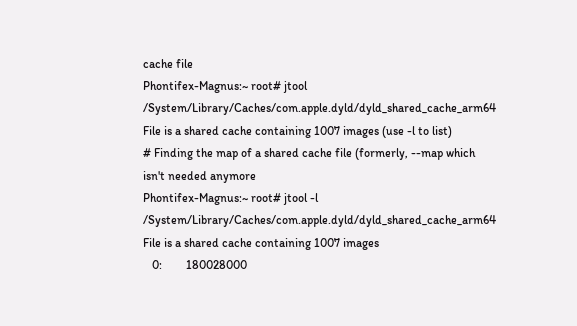cache file
Phontifex-Magnus:~ root# jtool  /System/Library/Caches/com.apple.dyld/dyld_shared_cache_arm64
File is a shared cache containing 1007 images (use -l to list)
# Finding the map of a shared cache file (formerly, --map which isn't needed anymore
Phontifex-Magnus:~ root# jtool -l /System/Library/Caches/com.apple.dyld/dyld_shared_cache_arm64
File is a shared cache containing 1007 images
   0:        180028000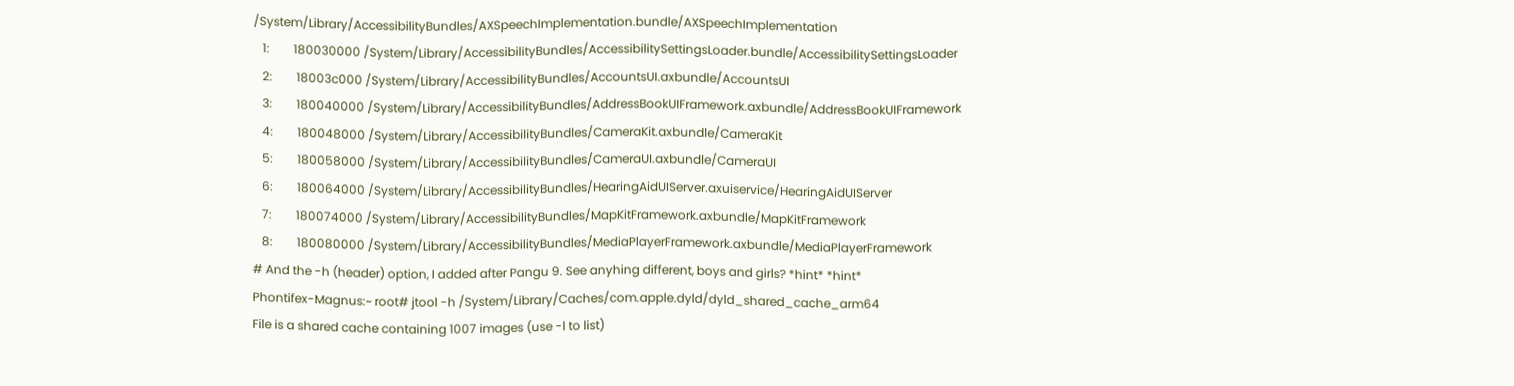/System/Library/AccessibilityBundles/AXSpeechImplementation.bundle/AXSpeechImplementation
   1:        180030000 /System/Library/AccessibilityBundles/AccessibilitySettingsLoader.bundle/AccessibilitySettingsLoader
   2:        18003c000 /System/Library/AccessibilityBundles/AccountsUI.axbundle/AccountsUI
   3:        180040000 /System/Library/AccessibilityBundles/AddressBookUIFramework.axbundle/AddressBookUIFramework
   4:        180048000 /System/Library/AccessibilityBundles/CameraKit.axbundle/CameraKit
   5:        180058000 /System/Library/AccessibilityBundles/CameraUI.axbundle/CameraUI
   6:        180064000 /System/Library/AccessibilityBundles/HearingAidUIServer.axuiservice/HearingAidUIServer
   7:        180074000 /System/Library/AccessibilityBundles/MapKitFramework.axbundle/MapKitFramework
   8:        180080000 /System/Library/AccessibilityBundles/MediaPlayerFramework.axbundle/MediaPlayerFramework
# And the -h (header) option, I added after Pangu 9. See anyhing different, boys and girls? *hint* *hint*
Phontifex-Magnus:~ root# jtool -h /System/Library/Caches/com.apple.dyld/dyld_shared_cache_arm64
File is a shared cache containing 1007 images (use -l to list)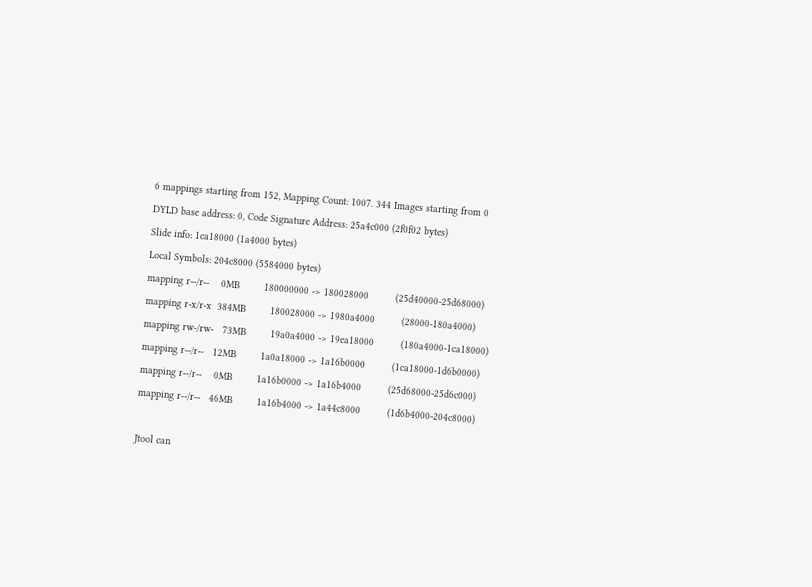6 mappings starting from 152, Mapping Count: 1007. 344 Images starting from 0
DYLD base address: 0, Code Signature Address: 25a4c000 (2f0f02 bytes)
Slide info: 1ca18000 (1a4000 bytes)
Local Symbols: 204c8000 (5584000 bytes)
mapping r--/r--    0MB        180000000 -> 180028000         (25d40000-25d68000)
mapping r-x/r-x  384MB        180028000 -> 1980a4000         (28000-180a4000)
mapping rw-/rw-   73MB        19a0a4000 -> 19ea18000         (180a4000-1ca18000)
mapping r--/r--   12MB        1a0a18000 -> 1a16b0000         (1ca18000-1d6b0000)
mapping r--/r--    0MB        1a16b0000 -> 1a16b4000         (25d68000-25d6c000)
mapping r--/r--   46MB        1a16b4000 -> 1a44c8000         (1d6b4000-204c8000)

Jtool can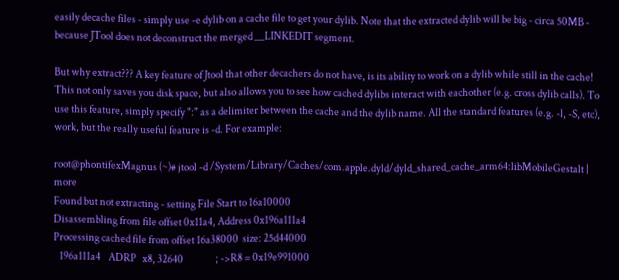easily decache files - simply use -e dylib on a cache file to get your dylib. Note that the extracted dylib will be big - circa 50MB - because JTool does not deconstruct the merged __LINKEDIT segment.

But why extract??? A key feature of Jtool that other decachers do not have, is its ability to work on a dylib while still in the cache! This not only saves you disk space, but also allows you to see how cached dylibs interact with eachother (e.g. cross dylib calls). To use this feature, simply specify ":" as a delimiter between the cache and the dylib name. All the standard features (e.g. -l, -S, etc), work, but the really useful feature is -d. For example:

root@phontifexMagnus (~)# jtool -d /System/Library/Caches/com.apple.dyld/dyld_shared_cache_arm64:libMobileGestalt | more
Found but not extracting - setting File Start to 16a10000
Disassembling from file offset 0x11a4, Address 0x196a111a4
Processing cached file from offset 16a38000  size: 25d44000
   196a111a4    ADRP   x8, 32640                ; ->R8 = 0x19e991000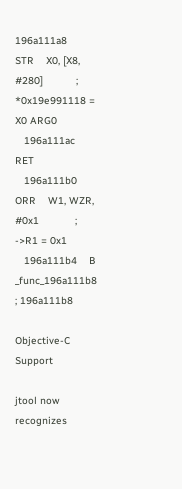196a111a8    STR    X0, [X8, #280]           ; *0x19e991118 = X0 ARG0
   196a111ac    RET
   196a111b0    ORR    W1, WZR, #0x1            ; ->R1 = 0x1
   196a111b4    B      _func_196a111b8  ; 196a111b8

Objective-C Support

jtool now recognizes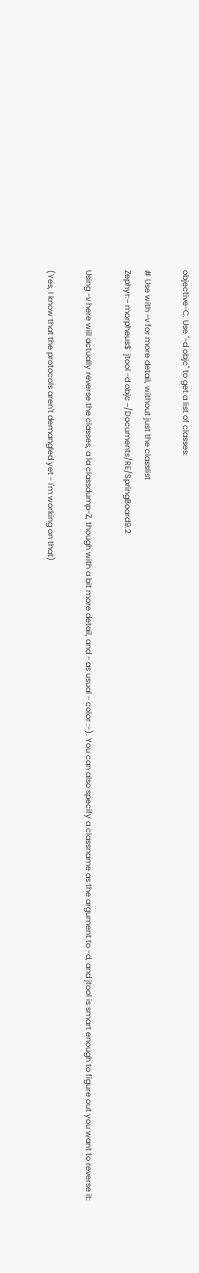objective-C. Use "-d objc" to get a list of classes:

# Use with -v for more detail, without just the classlist
Zephyr:~ morpheus$  jtool -d objc ~/Documents/RE/SpringBoard9.2

Using -v here will actually reverse the classes, a la classdump-Z, though with a bit more detail, and - as usual - color :-). You can also specify a classname as the argument to -d, and jtool is smart enough to figure out you want to reverse it:

(Yes, I know that the protocols aren't demangled yet - I'm working on that)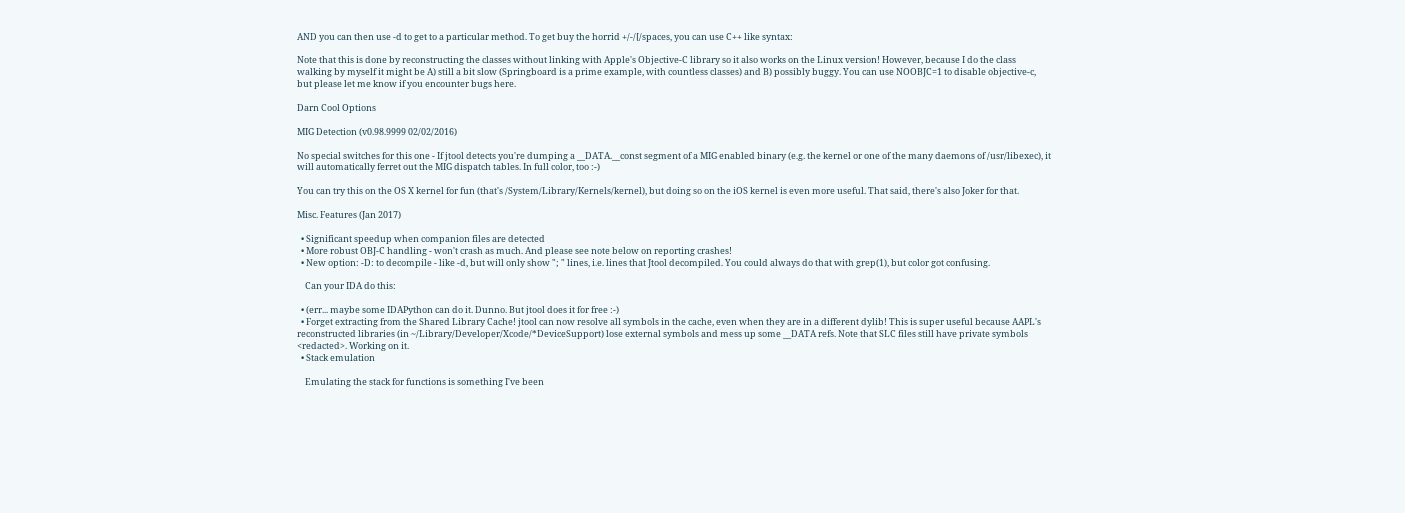AND you can then use -d to get to a particular method. To get buy the horrid +/-/[/spaces, you can use C++ like syntax:

Note that this is done by reconstructing the classes without linking with Apple's Objective-C library so it also works on the Linux version! However, because I do the class walking by myself it might be A) still a bit slow (Springboard is a prime example, with countless classes) and B) possibly buggy. You can use NOOBJC=1 to disable objective-c, but please let me know if you encounter bugs here.

Darn Cool Options

MIG Detection (v0.98.9999 02/02/2016)

No special switches for this one - If jtool detects you're dumping a __DATA.__const segment of a MIG enabled binary (e.g. the kernel or one of the many daemons of /usr/libexec), it will automatically ferret out the MIG dispatch tables. In full color, too :-)

You can try this on the OS X kernel for fun (that's /System/Library/Kernels/kernel), but doing so on the iOS kernel is even more useful. That said, there's also Joker for that.

Misc. Features (Jan 2017)

  • Significant speedup when companion files are detected
  • More robust OBJ-C handling - won't crash as much. And please see note below on reporting crashes!
  • New option: -D: to decompile - like -d, but will only show "; " lines, i.e. lines that Jtool decompiled. You could always do that with grep(1), but color got confusing.

    Can your IDA do this:

  • (err... maybe some IDAPython can do it. Dunno. But jtool does it for free :-)
  • Forget extracting from the Shared Library Cache! jtool can now resolve all symbols in the cache, even when they are in a different dylib! This is super useful because AAPL's reconstructed libraries (in ~/Library/Developer/Xcode/*DeviceSupport) lose external symbols and mess up some __DATA refs. Note that SLC files still have private symbols <redacted>. Working on it.
  • Stack emulation

    Emulating the stack for functions is something I've been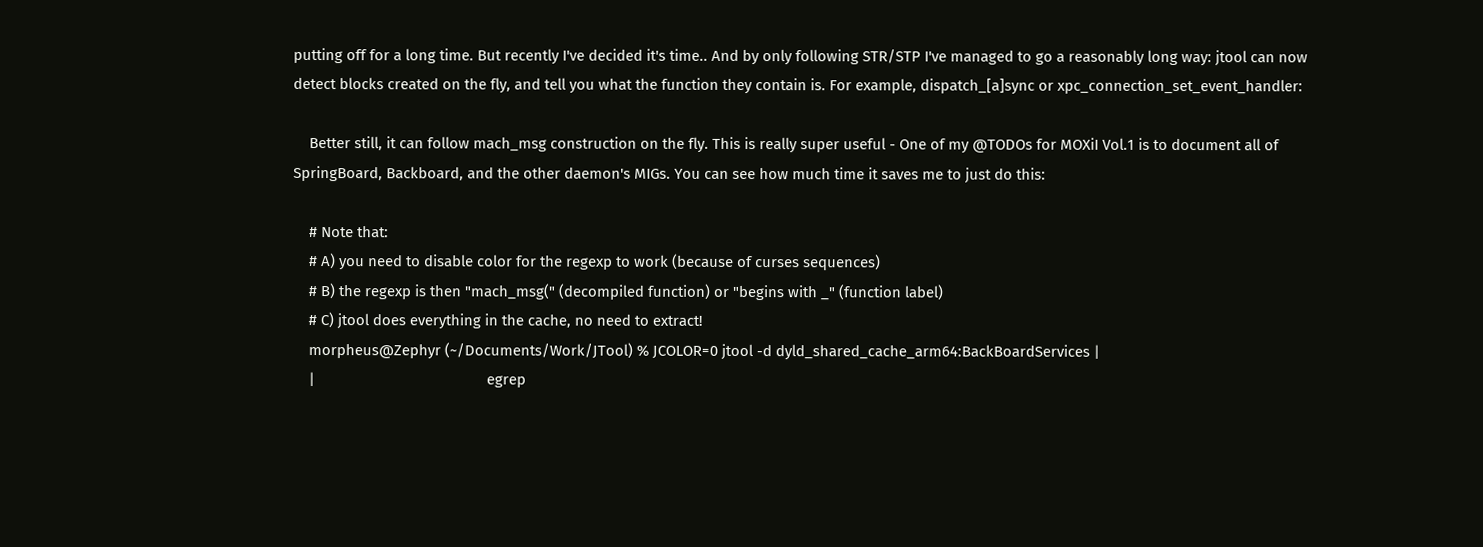putting off for a long time. But recently I've decided it's time.. And by only following STR/STP I've managed to go a reasonably long way: jtool can now detect blocks created on the fly, and tell you what the function they contain is. For example, dispatch_[a]sync or xpc_connection_set_event_handler:

    Better still, it can follow mach_msg construction on the fly. This is really super useful - One of my @TODOs for MOXiI Vol.1 is to document all of SpringBoard, Backboard, and the other daemon's MIGs. You can see how much time it saves me to just do this:

    # Note that:
    # A) you need to disable color for the regexp to work (because of curses sequences)
    # B) the regexp is then "mach_msg(" (decompiled function) or "begins with _" (function label)
    # C) jtool does everything in the cache, no need to extract!
    morpheus@Zephyr (~/Documents/Work/JTool) % JCOLOR=0 jtool -d dyld_shared_cache_arm64:BackBoardServices |
    |                                           egrep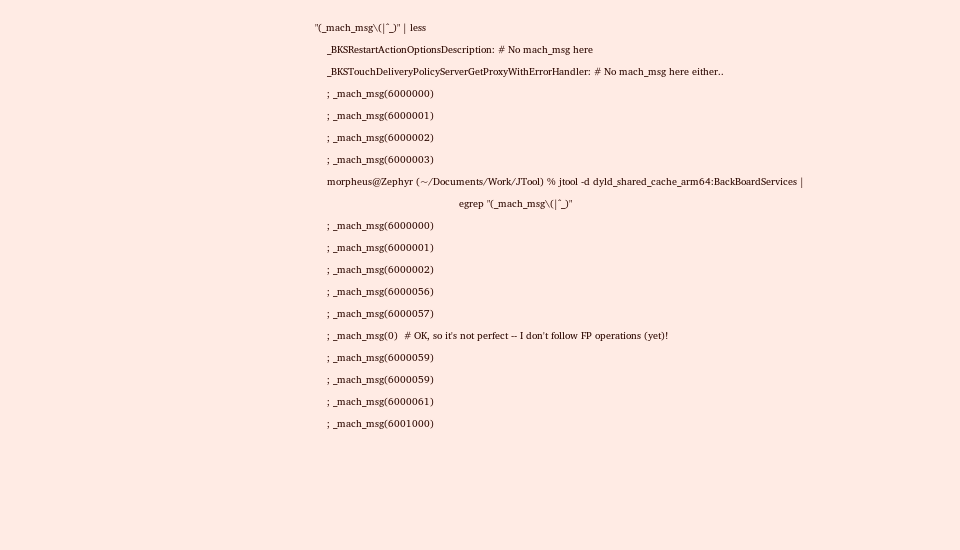"(_mach_msg\(|^_)" | less
    _BKSRestartActionOptionsDescription: # No mach_msg here
    _BKSTouchDeliveryPolicyServerGetProxyWithErrorHandler: # No mach_msg here either..
    ; _mach_msg(6000000)
    ; _mach_msg(6000001)
    ; _mach_msg(6000002)
    ; _mach_msg(6000003)
    morpheus@Zephyr (~/Documents/Work/JTool) % jtool -d dyld_shared_cache_arm64:BackBoardServices |
                                                egrep "(_mach_msg\(|^_)"
    ; _mach_msg(6000000)
    ; _mach_msg(6000001)
    ; _mach_msg(6000002)
    ; _mach_msg(6000056)
    ; _mach_msg(6000057)
    ; _mach_msg(0)  # OK, so it's not perfect -- I don't follow FP operations (yet)!
    ; _mach_msg(6000059)
    ; _mach_msg(6000059)
    ; _mach_msg(6000061)
    ; _mach_msg(6001000)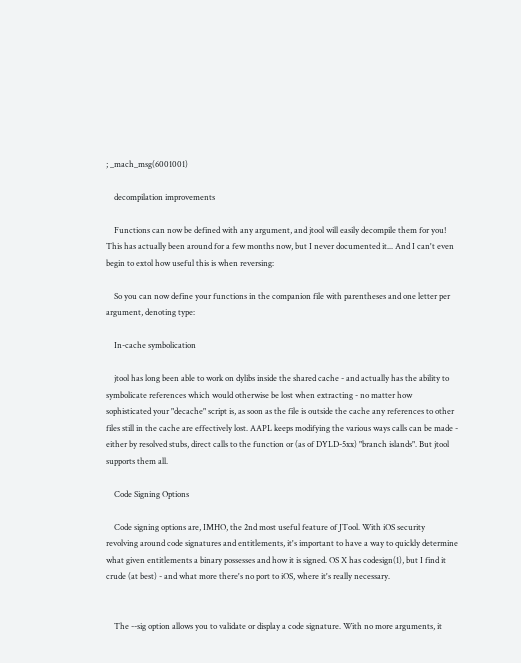; _mach_msg(6001001)

    decompilation improvements

    Functions can now be defined with any argument, and jtool will easily decompile them for you! This has actually been around for a few months now, but I never documented it... And I can't even begin to extol how useful this is when reversing:

    So you can now define your functions in the companion file with parentheses and one letter per argument, denoting type:

    In-cache symbolication

    jtool has long been able to work on dylibs inside the shared cache - and actually has the ability to symbolicate references which would otherwise be lost when extracting - no matter how sophisticated your "decache" script is, as soon as the file is outside the cache any references to other files still in the cache are effectively lost. AAPL keeps modifying the various ways calls can be made - either by resolved stubs, direct calls to the function or (as of DYLD-5xx) "branch islands". But jtool supports them all.

    Code Signing Options

    Code signing options are, IMHO, the 2nd most useful feature of JTool. With iOS security revolving around code signatures and entitlements, it's important to have a way to quickly determine what given entitlements a binary possesses and how it is signed. OS X has codesign(1), but I find it crude (at best) - and what more there's no port to iOS, where it's really necessary.


    The --sig option allows you to validate or display a code signature. With no more arguments, it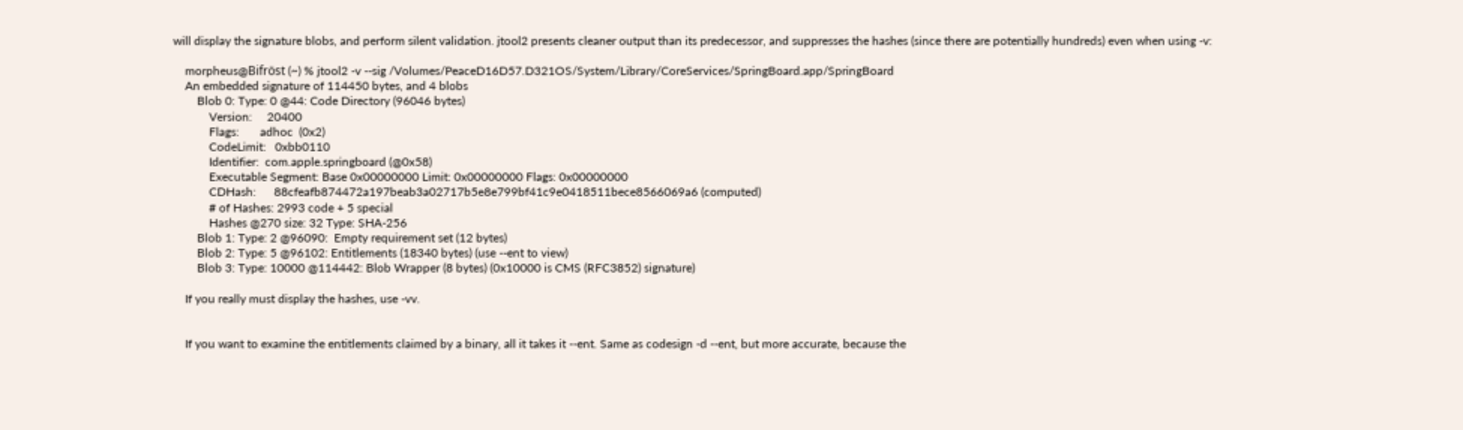will display the signature blobs, and perform silent validation. jtool2 presents cleaner output than its predecessor, and suppresses the hashes (since there are potentially hundreds) even when using -v:

    morpheus@Bifröst (~) % jtool2 -v --sig /Volumes/PeaceD16D57.D321OS/System/Library/CoreServices/SpringBoard.app/SpringBoard
    An embedded signature of 114450 bytes, and 4 blobs
        Blob 0: Type: 0 @44: Code Directory (96046 bytes)
            Version:     20400
            Flags:       adhoc  (0x2)
            CodeLimit:   0xbb0110
            Identifier:  com.apple.springboard (@0x58)
            Executable Segment: Base 0x00000000 Limit: 0x00000000 Flags: 0x00000000
            CDHash:      88cfeafb874472a197beab3a02717b5e8e799bf41c9e0418511bece8566069a6 (computed)
            # of Hashes: 2993 code + 5 special
            Hashes @270 size: 32 Type: SHA-256
        Blob 1: Type: 2 @96090:  Empty requirement set (12 bytes)
        Blob 2: Type: 5 @96102: Entitlements (18340 bytes) (use --ent to view)
        Blob 3: Type: 10000 @114442: Blob Wrapper (8 bytes) (0x10000 is CMS (RFC3852) signature)

    If you really must display the hashes, use -vv.


    If you want to examine the entitlements claimed by a binary, all it takes it --ent. Same as codesign -d --ent, but more accurate, because the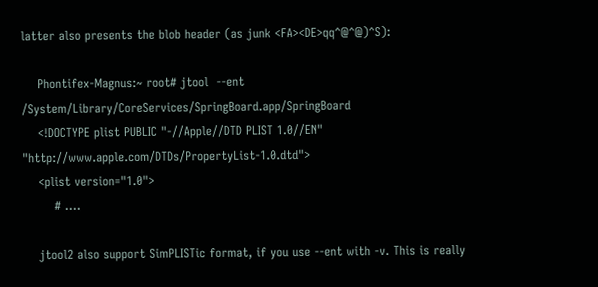latter also presents the blob header (as junk <FA><DE>qq^@^@)^S):

    Phontifex-Magnus:~ root# jtool  --ent /System/Library/CoreServices/SpringBoard.app/SpringBoard
    <!DOCTYPE plist PUBLIC "-//Apple//DTD PLIST 1.0//EN" "http://www.apple.com/DTDs/PropertyList-1.0.dtd">
    <plist version="1.0">
        # ....

    jtool2 also support SimPLISTic format, if you use --ent with -v. This is really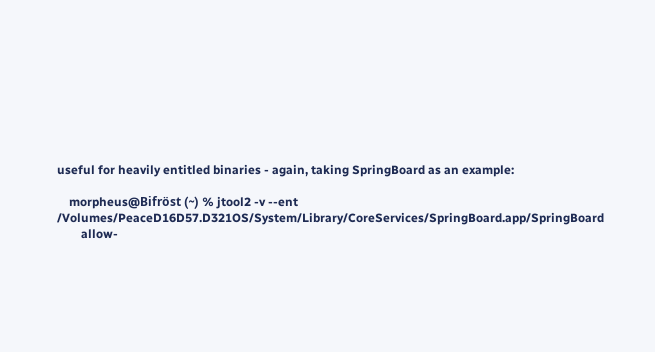useful for heavily entitled binaries - again, taking SpringBoard as an example:

    morpheus@Bifröst (~) % jtool2 -v --ent /Volumes/PeaceD16D57.D321OS/System/Library/CoreServices/SpringBoard.app/SpringBoard
        allow-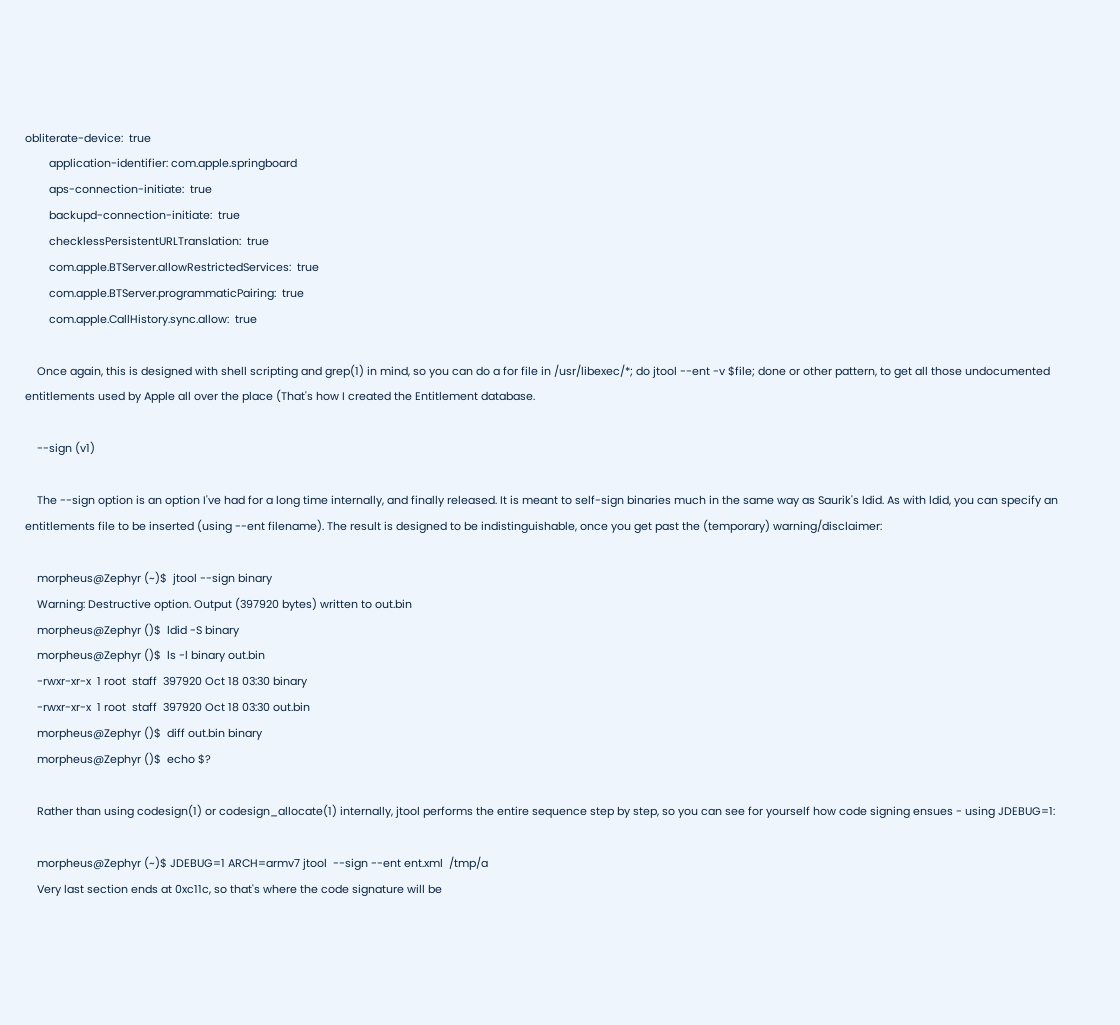obliterate-device:  true
        application-identifier: com.apple.springboard
        aps-connection-initiate:  true
        backupd-connection-initiate:  true
        checklessPersistentURLTranslation:  true
        com.apple.BTServer.allowRestrictedServices:  true
        com.apple.BTServer.programmaticPairing:  true
        com.apple.CallHistory.sync.allow:  true

    Once again, this is designed with shell scripting and grep(1) in mind, so you can do a for file in /usr/libexec/*; do jtool --ent -v $file; done or other pattern, to get all those undocumented entitlements used by Apple all over the place (That's how I created the Entitlement database.

    --sign (v1)

    The --sign option is an option I've had for a long time internally, and finally released. It is meant to self-sign binaries much in the same way as Saurik's ldid. As with ldid, you can specify an entitlements file to be inserted (using --ent filename). The result is designed to be indistinguishable, once you get past the (temporary) warning/disclaimer:

    morpheus@Zephyr (~)$  jtool --sign binary
    Warning: Destructive option. Output (397920 bytes) written to out.bin
    morpheus@Zephyr ()$  ldid -S binary
    morpheus@Zephyr ()$  ls -l binary out.bin
    -rwxr-xr-x  1 root  staff  397920 Oct 18 03:30 binary
    -rwxr-xr-x  1 root  staff  397920 Oct 18 03:30 out.bin
    morpheus@Zephyr ()$  diff out.bin binary
    morpheus@Zephyr ()$  echo $?

    Rather than using codesign(1) or codesign_allocate(1) internally, jtool performs the entire sequence step by step, so you can see for yourself how code signing ensues - using JDEBUG=1:

    morpheus@Zephyr (~)$ JDEBUG=1 ARCH=armv7 jtool  --sign --ent ent.xml  /tmp/a
    Very last section ends at 0xc11c, so that's where the code signature will be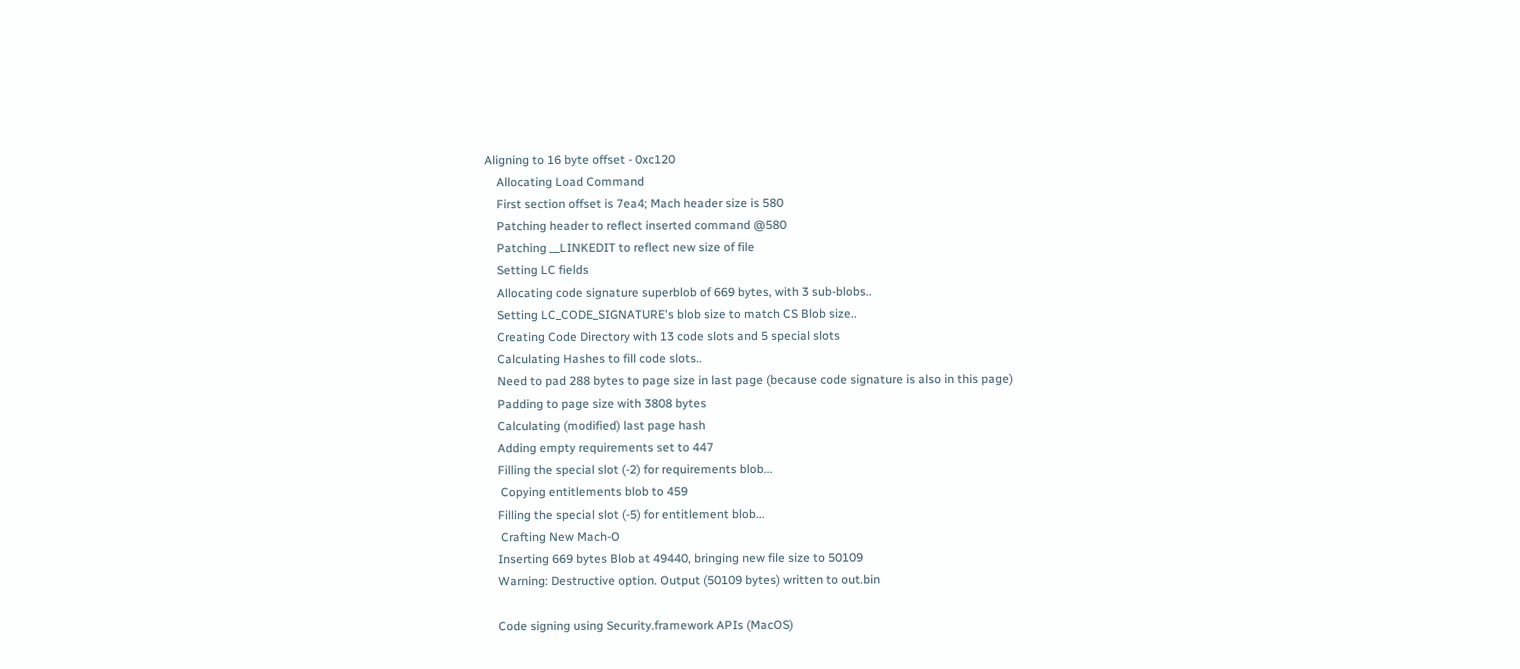Aligning to 16 byte offset - 0xc120
    Allocating Load Command
    First section offset is 7ea4; Mach header size is 580
    Patching header to reflect inserted command @580
    Patching __LINKEDIT to reflect new size of file
    Setting LC fields
    Allocating code signature superblob of 669 bytes, with 3 sub-blobs..
    Setting LC_CODE_SIGNATURE's blob size to match CS Blob size..
    Creating Code Directory with 13 code slots and 5 special slots
    Calculating Hashes to fill code slots..
    Need to pad 288 bytes to page size in last page (because code signature is also in this page)
    Padding to page size with 3808 bytes
    Calculating (modified) last page hash
    Adding empty requirements set to 447
    Filling the special slot (-2) for requirements blob...
     Copying entitlements blob to 459
    Filling the special slot (-5) for entitlement blob...
     Crafting New Mach-O
    Inserting 669 bytes Blob at 49440, bringing new file size to 50109
    Warning: Destructive option. Output (50109 bytes) written to out.bin

    Code signing using Security.framework APIs (MacOS)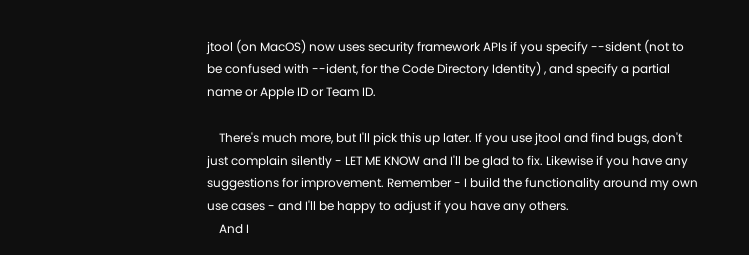jtool (on MacOS) now uses security framework APIs if you specify --sident (not to be confused with --ident, for the Code Directory Identity) , and specify a partial name or Apple ID or Team ID.

    There's much more, but I'll pick this up later. If you use jtool and find bugs, don't just complain silently - LET ME KNOW and I'll be glad to fix. Likewise if you have any suggestions for improvement. Remember - I build the functionality around my own use cases - and I'll be happy to adjust if you have any others.
    And I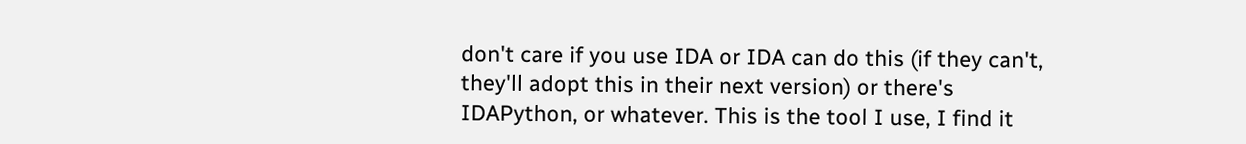don't care if you use IDA or IDA can do this (if they can't, they'll adopt this in their next version) or there's IDAPython, or whatever. This is the tool I use, I find it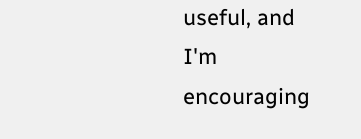useful, and I'm encouraging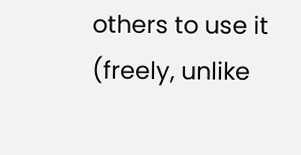others to use it (freely, unlike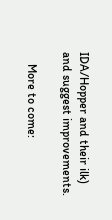IDA/Hopper and their ilk) and suggest improvements.

    More to come: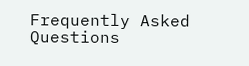Frequently Asked Questions